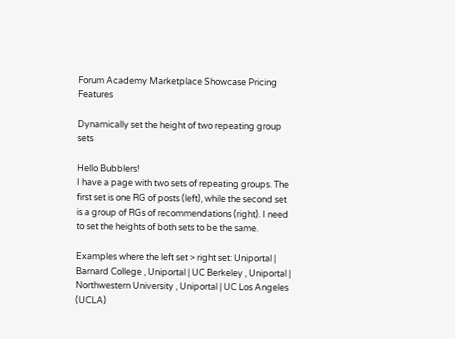Forum Academy Marketplace Showcase Pricing Features

Dynamically set the height of two repeating group sets

Hello Bubblers!
I have a page with two sets of repeating groups. The first set is one RG of posts (left), while the second set is a group of RGs of recommendations (right). I need to set the heights of both sets to be the same.

Examples where the left set > right set: Uniportal | Barnard College , Uniportal | UC Berkeley , Uniportal | Northwestern University , Uniportal | UC Los Angeles (UCLA)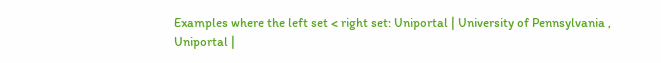Examples where the left set < right set: Uniportal | University of Pennsylvania , Uniportal |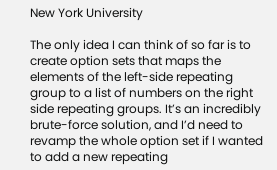New York University

The only idea I can think of so far is to create option sets that maps the elements of the left-side repeating group to a list of numbers on the right side repeating groups. It’s an incredibly brute-force solution, and I’d need to revamp the whole option set if I wanted to add a new repeating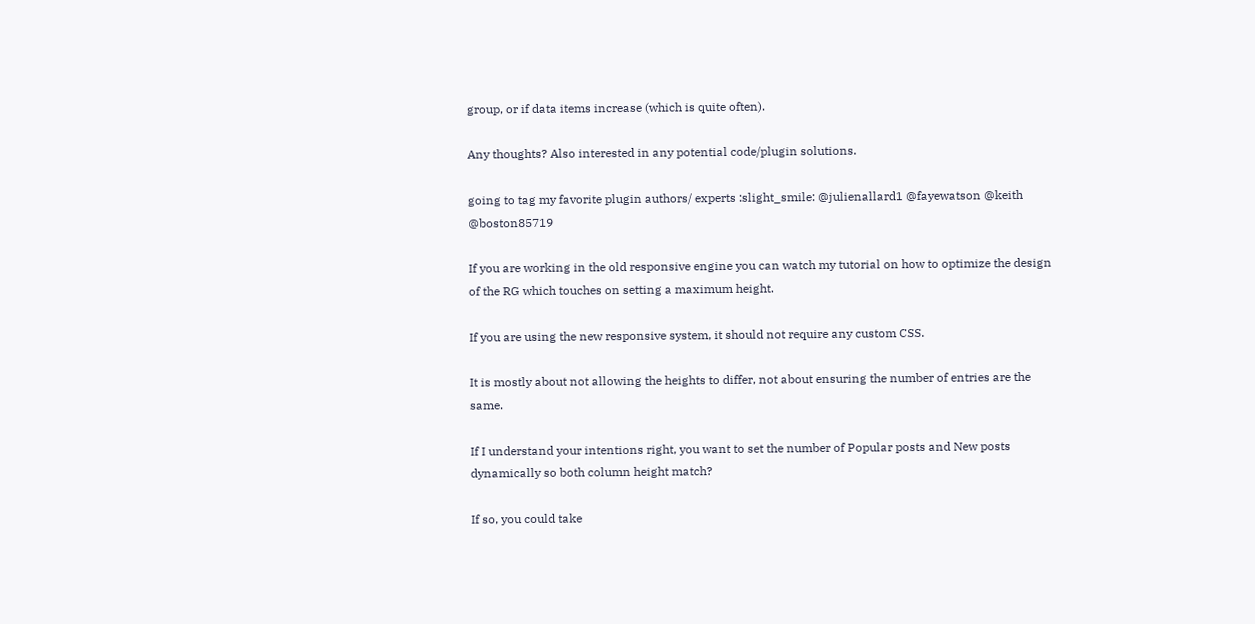group, or if data items increase (which is quite often).

Any thoughts? Also interested in any potential code/plugin solutions.

going to tag my favorite plugin authors/ experts :slight_smile: @julienallard1 @fayewatson @keith @boston85719

If you are working in the old responsive engine you can watch my tutorial on how to optimize the design of the RG which touches on setting a maximum height.

If you are using the new responsive system, it should not require any custom CSS.

It is mostly about not allowing the heights to differ, not about ensuring the number of entries are the same.

If I understand your intentions right, you want to set the number of Popular posts and New posts dynamically so both column height match?

If so, you could take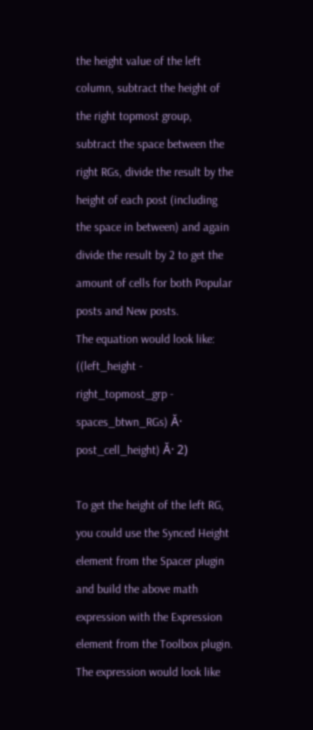the height value of the left column, subtract the height of the right topmost group, subtract the space between the right RGs, divide the result by the height of each post (including the space in between) and again divide the result by 2 to get the amount of cells for both Popular posts and New posts.
The equation would look like:
((left_height - right_topmost_grp - spaces_btwn_RGs) Ă· post_cell_height) Ă· 2)

To get the height of the left RG, you could use the Synced Height element from the Spacer plugin and build the above math expression with the Expression element from the Toolbox plugin. The expression would look like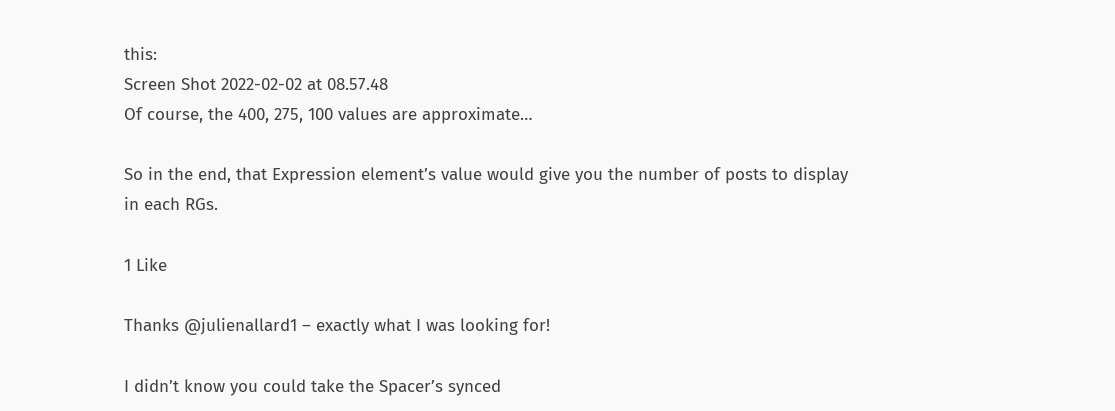this:
Screen Shot 2022-02-02 at 08.57.48
Of course, the 400, 275, 100 values are approximate…

So in the end, that Expression element’s value would give you the number of posts to display in each RGs.

1 Like

Thanks @julienallard1 – exactly what I was looking for!

I didn’t know you could take the Spacer’s synced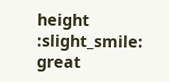height :slight_smile: great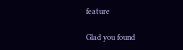feature

Glad you found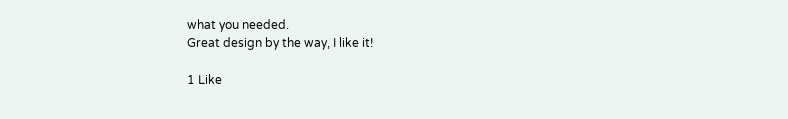what you needed.
Great design by the way, I like it!

1 Like